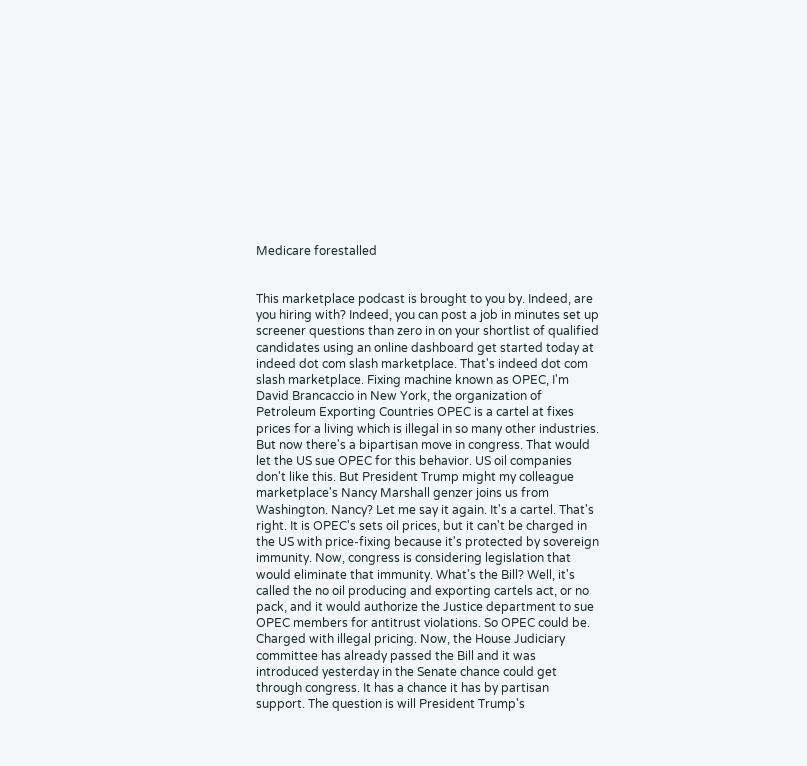Medicare forestalled


This marketplace podcast is brought to you by. Indeed, are you hiring with? Indeed, you can post a job in minutes set up screener questions than zero in on your shortlist of qualified candidates using an online dashboard get started today at indeed dot com slash marketplace. That's indeed dot com slash marketplace. Fixing machine known as OPEC, I'm David Brancaccio in New York, the organization of Petroleum Exporting Countries OPEC is a cartel at fixes prices for a living which is illegal in so many other industries. But now there's a bipartisan move in congress. That would let the US sue OPEC for this behavior. US oil companies don't like this. But President Trump might my colleague marketplace's Nancy Marshall genzer joins us from Washington. Nancy? Let me say it again. It's a cartel. That's right. It is OPEC's sets oil prices, but it can't be charged in the US with price-fixing because it's protected by sovereign immunity. Now, congress is considering legislation that would eliminate that immunity. What's the Bill? Well, it's called the no oil producing and exporting cartels act, or no pack, and it would authorize the Justice department to sue OPEC members for antitrust violations. So OPEC could be. Charged with illegal pricing. Now, the House Judiciary committee has already passed the Bill and it was introduced yesterday in the Senate chance could get through congress. It has a chance it has by partisan support. The question is will President Trump's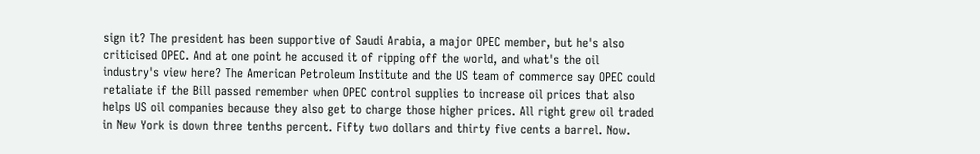sign it? The president has been supportive of Saudi Arabia, a major OPEC member, but he's also criticised OPEC. And at one point he accused it of ripping off the world, and what's the oil industry's view here? The American Petroleum Institute and the US team of commerce say OPEC could retaliate if the Bill passed remember when OPEC control supplies to increase oil prices that also helps US oil companies because they also get to charge those higher prices. All right grew oil traded in New York is down three tenths percent. Fifty two dollars and thirty five cents a barrel. Now.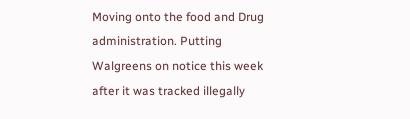Moving onto the food and Drug administration. Putting Walgreens on notice this week after it was tracked illegally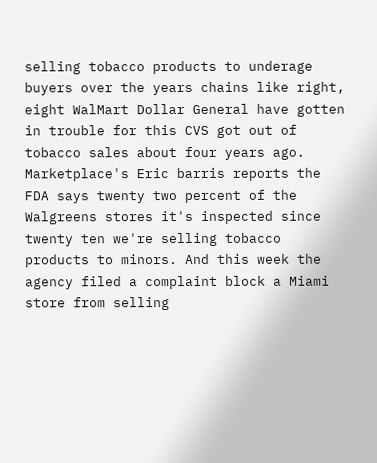selling tobacco products to underage buyers over the years chains like right, eight WalMart Dollar General have gotten in trouble for this CVS got out of tobacco sales about four years ago. Marketplace's Eric barris reports the FDA says twenty two percent of the Walgreens stores it's inspected since twenty ten we're selling tobacco products to minors. And this week the agency filed a complaint block a Miami store from selling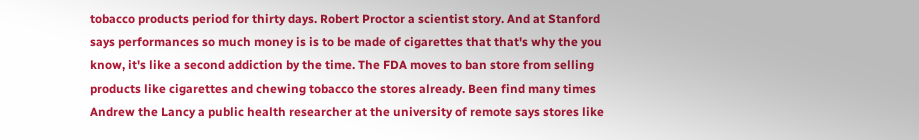tobacco products period for thirty days. Robert Proctor a scientist story. And at Stanford says performances so much money is is to be made of cigarettes that that's why the you know, it's like a second addiction by the time. The FDA moves to ban store from selling products like cigarettes and chewing tobacco the stores already. Been find many times Andrew the Lancy a public health researcher at the university of remote says stores like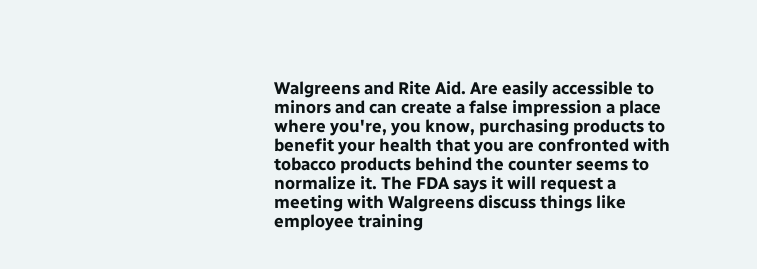Walgreens and Rite Aid. Are easily accessible to minors and can create a false impression a place where you're, you know, purchasing products to benefit your health that you are confronted with tobacco products behind the counter seems to normalize it. The FDA says it will request a meeting with Walgreens discuss things like employee training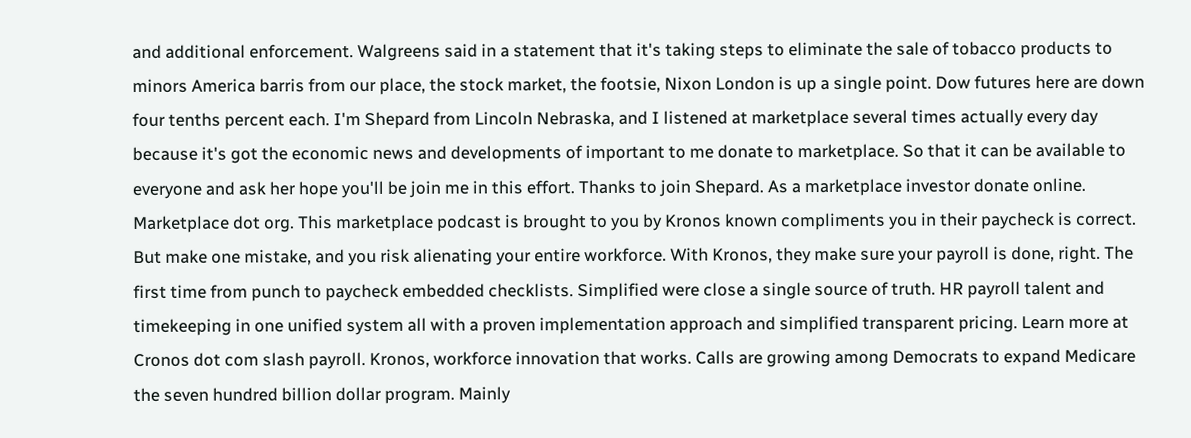and additional enforcement. Walgreens said in a statement that it's taking steps to eliminate the sale of tobacco products to minors America barris from our place, the stock market, the footsie, Nixon London is up a single point. Dow futures here are down four tenths percent each. I'm Shepard from Lincoln Nebraska, and I listened at marketplace several times actually every day because it's got the economic news and developments of important to me donate to marketplace. So that it can be available to everyone and ask her hope you'll be join me in this effort. Thanks to join Shepard. As a marketplace investor donate online. Marketplace dot org. This marketplace podcast is brought to you by Kronos known compliments you in their paycheck is correct. But make one mistake, and you risk alienating your entire workforce. With Kronos, they make sure your payroll is done, right. The first time from punch to paycheck embedded checklists. Simplified were close a single source of truth. HR payroll talent and timekeeping in one unified system all with a proven implementation approach and simplified transparent pricing. Learn more at Cronos dot com slash payroll. Kronos, workforce innovation that works. Calls are growing among Democrats to expand Medicare the seven hundred billion dollar program. Mainly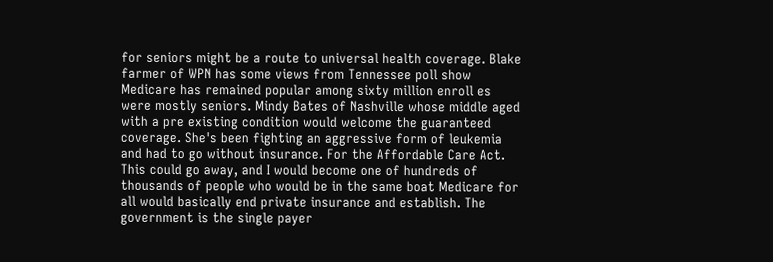for seniors might be a route to universal health coverage. Blake farmer of WPN has some views from Tennessee poll show Medicare has remained popular among sixty million enroll es were mostly seniors. Mindy Bates of Nashville whose middle aged with a pre existing condition would welcome the guaranteed coverage. She's been fighting an aggressive form of leukemia and had to go without insurance. For the Affordable Care Act. This could go away, and I would become one of hundreds of thousands of people who would be in the same boat Medicare for all would basically end private insurance and establish. The government is the single payer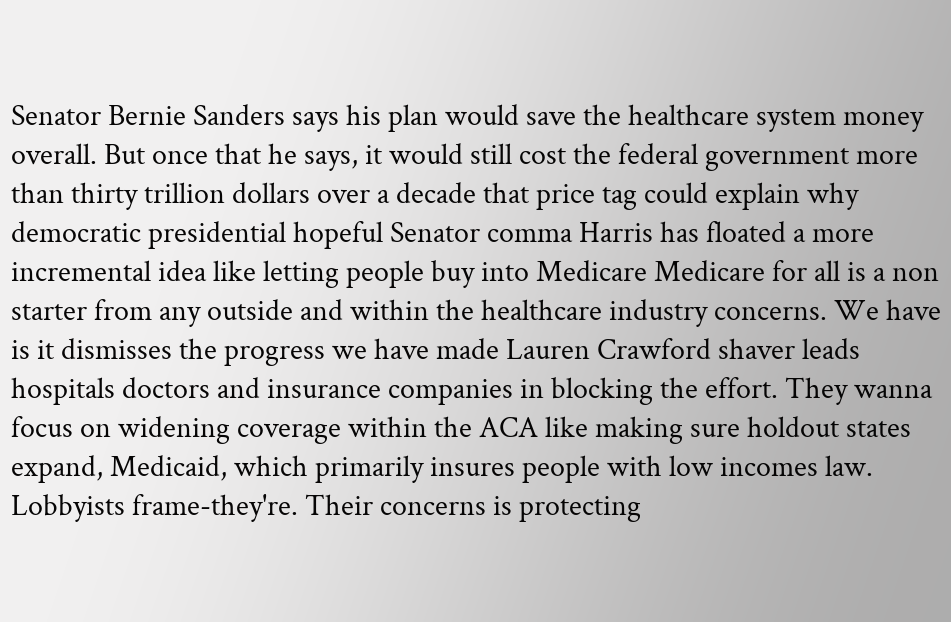Senator Bernie Sanders says his plan would save the healthcare system money overall. But once that he says, it would still cost the federal government more than thirty trillion dollars over a decade that price tag could explain why democratic presidential hopeful Senator comma Harris has floated a more incremental idea like letting people buy into Medicare Medicare for all is a non starter from any outside and within the healthcare industry concerns. We have is it dismisses the progress we have made Lauren Crawford shaver leads hospitals doctors and insurance companies in blocking the effort. They wanna focus on widening coverage within the ACA like making sure holdout states expand, Medicaid, which primarily insures people with low incomes law. Lobbyists frame-they're. Their concerns is protecting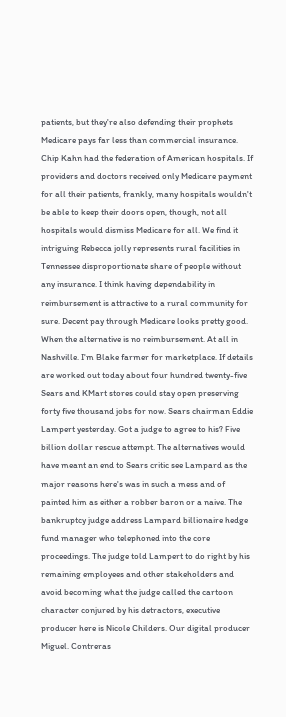patients, but they're also defending their prophets Medicare pays far less than commercial insurance. Chip Kahn had the federation of American hospitals. If providers and doctors received only Medicare payment for all their patients, frankly, many hospitals wouldn't be able to keep their doors open, though, not all hospitals would dismiss Medicare for all. We find it intriguing Rebecca jolly represents rural facilities in Tennessee disproportionate share of people without any insurance. I think having dependability in reimbursement is attractive to a rural community for sure. Decent pay through Medicare looks pretty good. When the alternative is no reimbursement. At all in Nashville. I'm Blake farmer for marketplace. If details are worked out today about four hundred twenty-five Sears and KMart stores could stay open preserving forty five thousand jobs for now. Sears chairman Eddie Lampert yesterday. Got a judge to agree to his? Five billion dollar rescue attempt. The alternatives would have meant an end to Sears critic see Lampard as the major reasons here's was in such a mess and of painted him as either a robber baron or a naive. The bankruptcy judge address Lampard billionaire hedge fund manager who telephoned into the core proceedings. The judge told Lampert to do right by his remaining employees and other stakeholders and avoid becoming what the judge called the cartoon character conjured by his detractors, executive producer here is Nicole Childers. Our digital producer Miguel. Contreras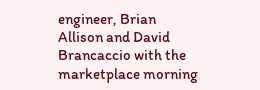engineer, Brian Allison and David Brancaccio with the marketplace morning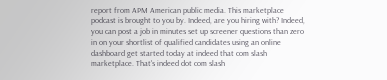report from APM American public media. This marketplace podcast is brought to you by. Indeed, are you hiring with? Indeed, you can post a job in minutes set up screener questions than zero in on your shortlist of qualified candidates using an online dashboard get started today at indeed that com slash marketplace. That's indeed dot com slash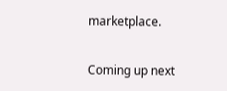marketplace.

Coming up next